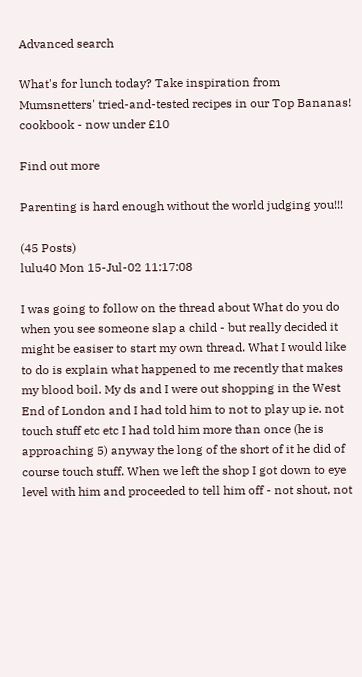Advanced search

What's for lunch today? Take inspiration from Mumsnetters' tried-and-tested recipes in our Top Bananas! cookbook - now under £10

Find out more

Parenting is hard enough without the world judging you!!!

(45 Posts)
lulu40 Mon 15-Jul-02 11:17:08

I was going to follow on the thread about What do you do when you see someone slap a child - but really decided it might be easiser to start my own thread. What I would like to do is explain what happened to me recently that makes my blood boil. My ds and I were out shopping in the West End of London and I had told him to not to play up ie. not touch stuff etc etc I had told him more than once (he is approaching 5) anyway the long of the short of it he did of course touch stuff. When we left the shop I got down to eye level with him and proceeded to tell him off - not shout, not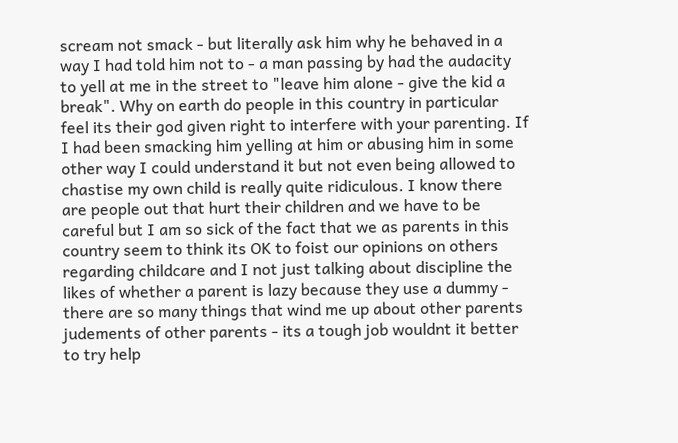scream not smack - but literally ask him why he behaved in a way I had told him not to - a man passing by had the audacity to yell at me in the street to "leave him alone - give the kid a break". Why on earth do people in this country in particular feel its their god given right to interfere with your parenting. If I had been smacking him yelling at him or abusing him in some other way I could understand it but not even being allowed to chastise my own child is really quite ridiculous. I know there are people out that hurt their children and we have to be careful but I am so sick of the fact that we as parents in this country seem to think its OK to foist our opinions on others regarding childcare and I not just talking about discipline the likes of whether a parent is lazy because they use a dummy - there are so many things that wind me up about other parents judements of other parents - its a tough job wouldnt it better to try help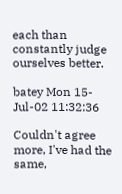each than constantly judge ourselves better.

batey Mon 15-Jul-02 11:32:36

Couldn't agree more, I've had the same,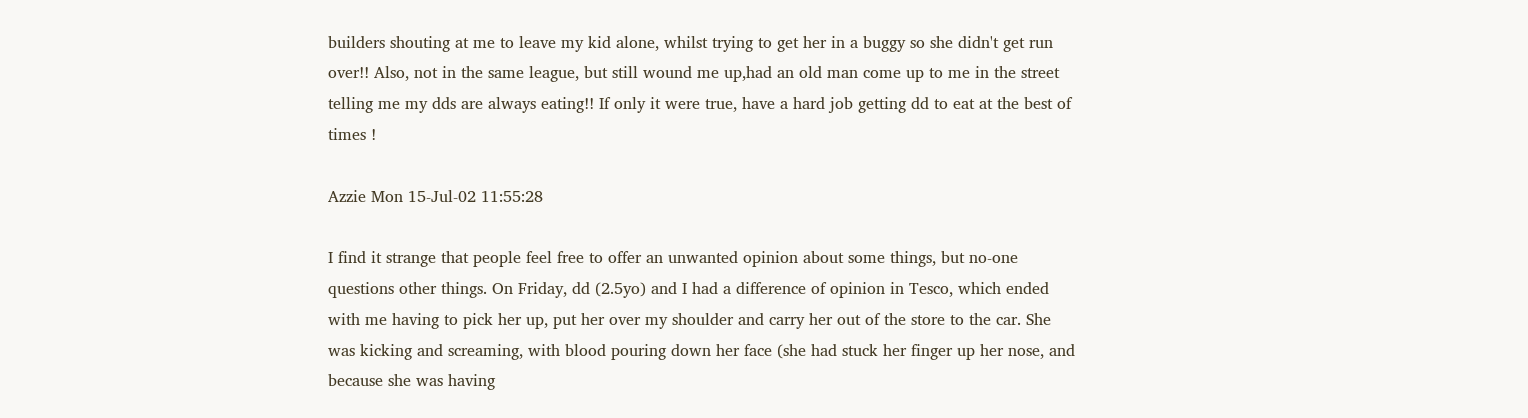builders shouting at me to leave my kid alone, whilst trying to get her in a buggy so she didn't get run over!! Also, not in the same league, but still wound me up,had an old man come up to me in the street telling me my dds are always eating!! If only it were true, have a hard job getting dd to eat at the best of times !

Azzie Mon 15-Jul-02 11:55:28

I find it strange that people feel free to offer an unwanted opinion about some things, but no-one questions other things. On Friday, dd (2.5yo) and I had a difference of opinion in Tesco, which ended with me having to pick her up, put her over my shoulder and carry her out of the store to the car. She was kicking and screaming, with blood pouring down her face (she had stuck her finger up her nose, and because she was having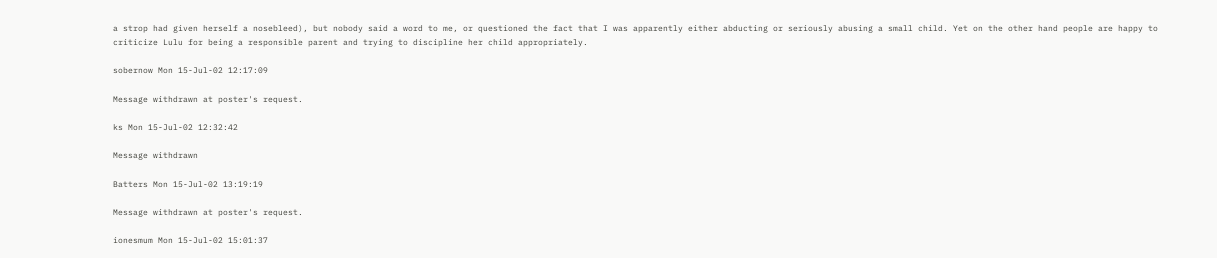a strop had given herself a nosebleed), but nobody said a word to me, or questioned the fact that I was apparently either abducting or seriously abusing a small child. Yet on the other hand people are happy to criticize Lulu for being a responsible parent and trying to discipline her child appropriately.

sobernow Mon 15-Jul-02 12:17:09

Message withdrawn at poster's request.

ks Mon 15-Jul-02 12:32:42

Message withdrawn

Batters Mon 15-Jul-02 13:19:19

Message withdrawn at poster's request.

ionesmum Mon 15-Jul-02 15:01:37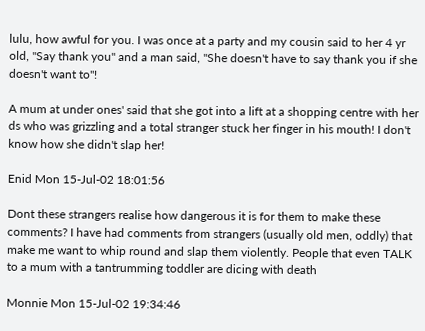lulu, how awful for you. I was once at a party and my cousin said to her 4 yr old, "Say thank you" and a man said, "She doesn't have to say thank you if she doesn't want to"!

A mum at under ones' said that she got into a lift at a shopping centre with her ds who was grizzling and a total stranger stuck her finger in his mouth! I don't know how she didn't slap her!

Enid Mon 15-Jul-02 18:01:56

Dont these strangers realise how dangerous it is for them to make these comments? I have had comments from strangers (usually old men, oddly) that make me want to whip round and slap them violently. People that even TALK to a mum with a tantrumming toddler are dicing with death

Monnie Mon 15-Jul-02 19:34:46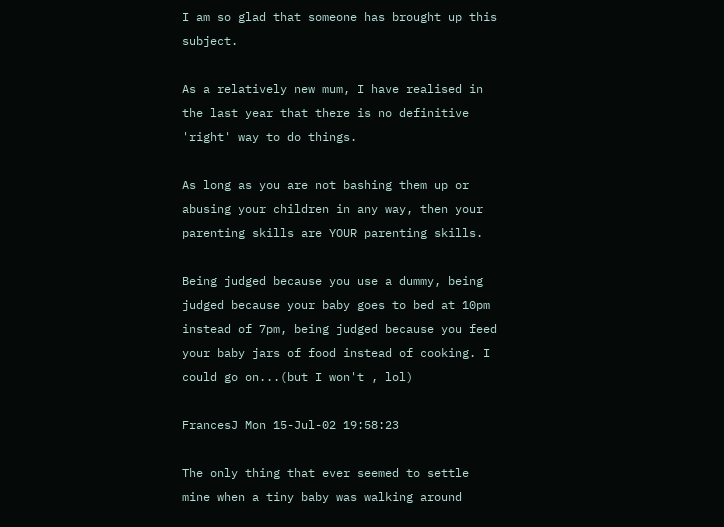I am so glad that someone has brought up this subject.

As a relatively new mum, I have realised in the last year that there is no definitive 'right' way to do things.

As long as you are not bashing them up or abusing your children in any way, then your parenting skills are YOUR parenting skills.

Being judged because you use a dummy, being judged because your baby goes to bed at 10pm instead of 7pm, being judged because you feed your baby jars of food instead of cooking. I could go on...(but I won't , lol)

FrancesJ Mon 15-Jul-02 19:58:23

The only thing that ever seemed to settle mine when a tiny baby was walking around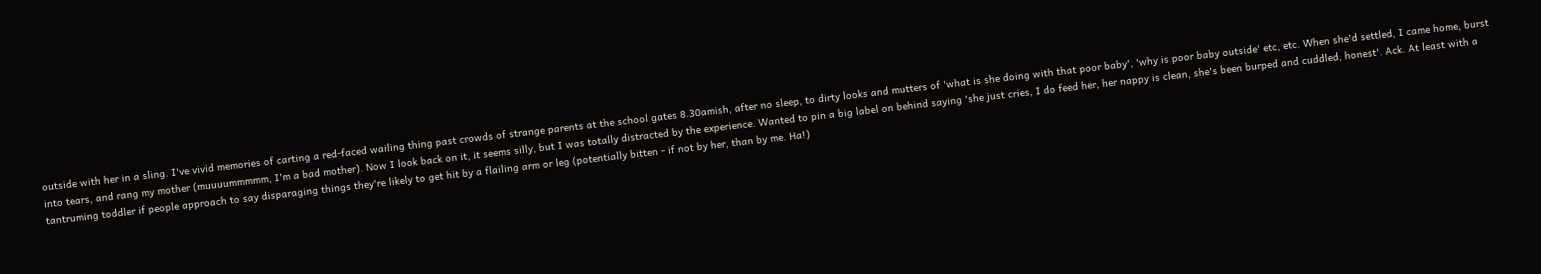outside with her in a sling. I've vivid memories of carting a red-faced wailing thing past crowds of strange parents at the school gates 8.30amish, after no sleep, to dirty looks and mutters of 'what is she doing with that poor baby', 'why is poor baby outside' etc, etc. When she'd settled, I came home, burst into tears, and rang my mother (muuuummmmm, I'm a bad mother). Now I look back on it, it seems silly, but I was totally distracted by the experience. Wanted to pin a big label on behind saying 'she just cries, I do feed her, her nappy is clean, she's been burped and cuddled, honest'. Ack. At least with a tantruming toddler if people approach to say disparaging things they're likely to get hit by a flailing arm or leg (potentially bitten - if not by her, than by me. Ha!)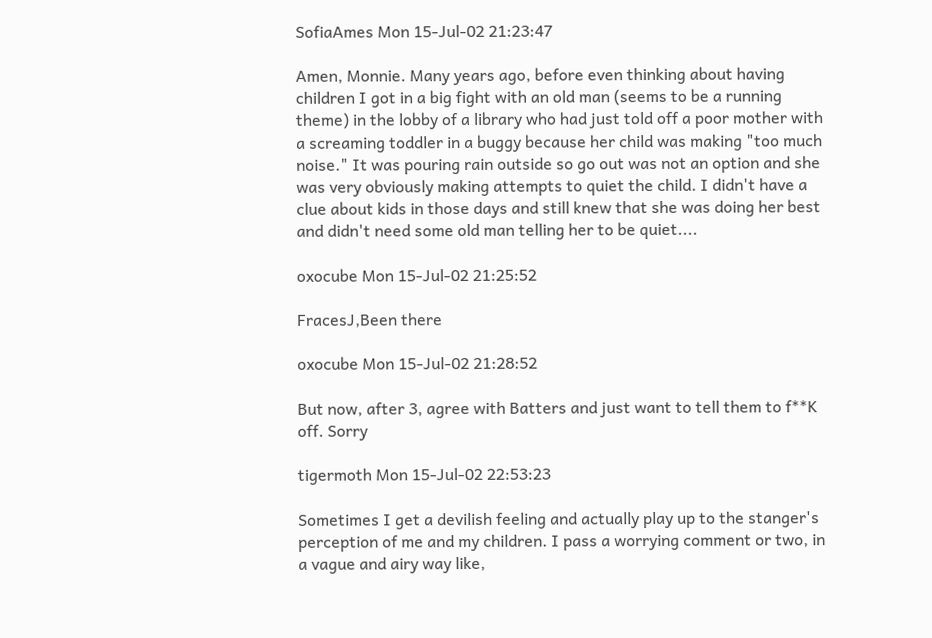SofiaAmes Mon 15-Jul-02 21:23:47

Amen, Monnie. Many years ago, before even thinking about having children I got in a big fight with an old man (seems to be a running theme) in the lobby of a library who had just told off a poor mother with a screaming toddler in a buggy because her child was making "too much noise." It was pouring rain outside so go out was not an option and she was very obviously making attempts to quiet the child. I didn't have a clue about kids in those days and still knew that she was doing her best and didn't need some old man telling her to be quiet....

oxocube Mon 15-Jul-02 21:25:52

FracesJ,Been there

oxocube Mon 15-Jul-02 21:28:52

But now, after 3, agree with Batters and just want to tell them to f**K off. Sorry

tigermoth Mon 15-Jul-02 22:53:23

Sometimes I get a devilish feeling and actually play up to the stanger's perception of me and my children. I pass a worrying comment or two, in a vague and airy way like,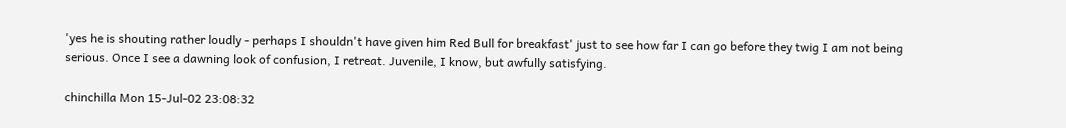'yes he is shouting rather loudly - perhaps I shouldn't have given him Red Bull for breakfast' just to see how far I can go before they twig I am not being serious. Once I see a dawning look of confusion, I retreat. Juvenile, I know, but awfully satisfying.

chinchilla Mon 15-Jul-02 23:08:32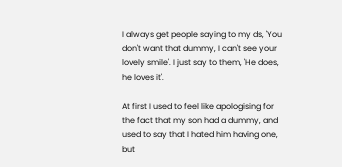I always get people saying to my ds, 'You don't want that dummy, I can't see your lovely smile'. I just say to them, 'He does, he loves it'.

At first I used to feel like apologising for the fact that my son had a dummy, and used to say that I hated him having one, but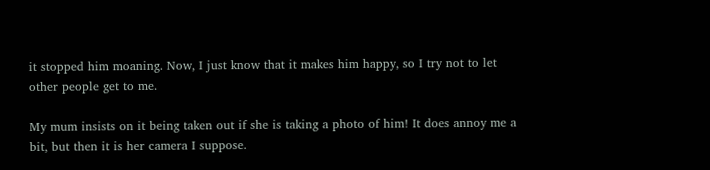it stopped him moaning. Now, I just know that it makes him happy, so I try not to let other people get to me.

My mum insists on it being taken out if she is taking a photo of him! It does annoy me a bit, but then it is her camera I suppose.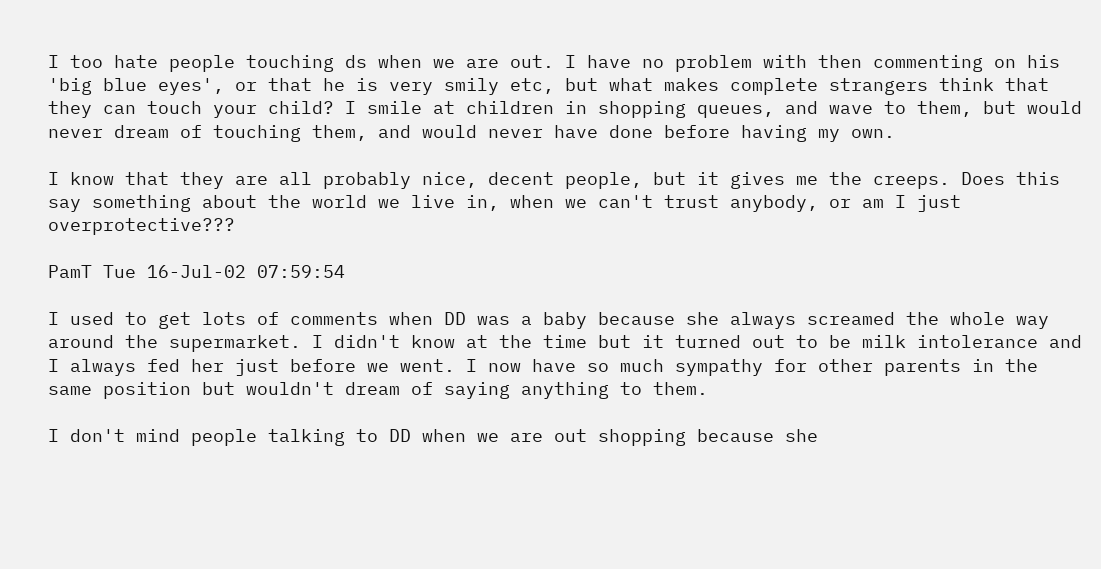I too hate people touching ds when we are out. I have no problem with then commenting on his 'big blue eyes', or that he is very smily etc, but what makes complete strangers think that they can touch your child? I smile at children in shopping queues, and wave to them, but would never dream of touching them, and would never have done before having my own.

I know that they are all probably nice, decent people, but it gives me the creeps. Does this say something about the world we live in, when we can't trust anybody, or am I just overprotective???

PamT Tue 16-Jul-02 07:59:54

I used to get lots of comments when DD was a baby because she always screamed the whole way around the supermarket. I didn't know at the time but it turned out to be milk intolerance and I always fed her just before we went. I now have so much sympathy for other parents in the same position but wouldn't dream of saying anything to them.

I don't mind people talking to DD when we are out shopping because she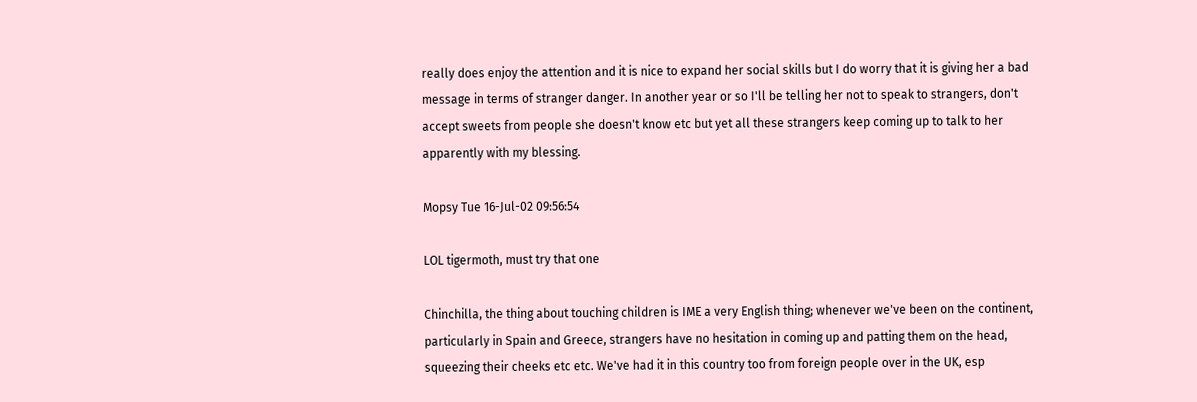really does enjoy the attention and it is nice to expand her social skills but I do worry that it is giving her a bad message in terms of stranger danger. In another year or so I'll be telling her not to speak to strangers, don't accept sweets from people she doesn't know etc but yet all these strangers keep coming up to talk to her apparently with my blessing.

Mopsy Tue 16-Jul-02 09:56:54

LOL tigermoth, must try that one

Chinchilla, the thing about touching children is IME a very English thing; whenever we've been on the continent, particularly in Spain and Greece, strangers have no hesitation in coming up and patting them on the head, squeezing their cheeks etc etc. We've had it in this country too from foreign people over in the UK, esp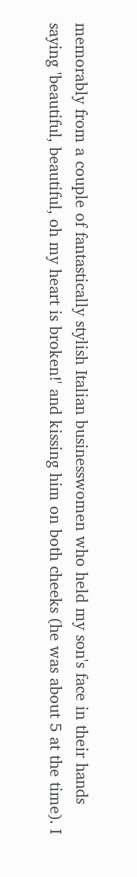memorably from a couple of fantastically stylish Italian businesswomen who held my son's face in their hands saying 'beautiful, beautiful, oh my heart is broken!' and kissing him on both cheeks (he was about 5 at the time). I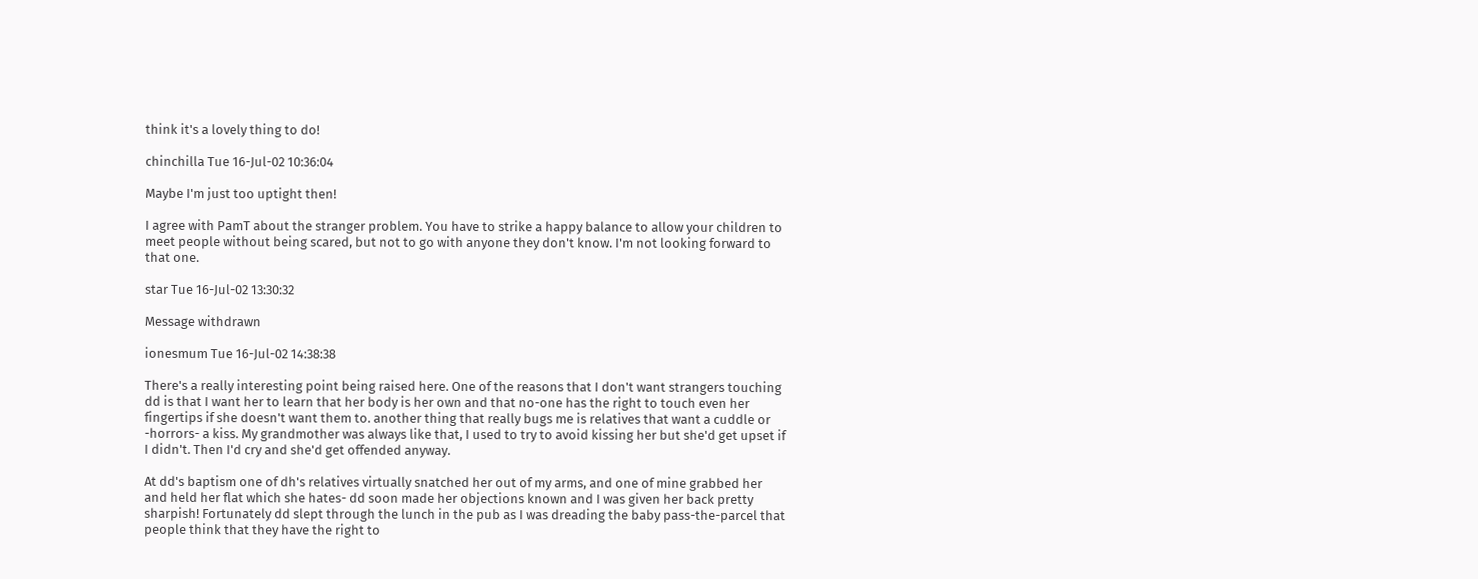think it's a lovely thing to do!

chinchilla Tue 16-Jul-02 10:36:04

Maybe I'm just too uptight then!

I agree with PamT about the stranger problem. You have to strike a happy balance to allow your children to meet people without being scared, but not to go with anyone they don't know. I'm not looking forward to that one.

star Tue 16-Jul-02 13:30:32

Message withdrawn

ionesmum Tue 16-Jul-02 14:38:38

There's a really interesting point being raised here. One of the reasons that I don't want strangers touching dd is that I want her to learn that her body is her own and that no-one has the right to touch even her fingertips if she doesn't want them to. another thing that really bugs me is relatives that want a cuddle or -horrors- a kiss. My grandmother was always like that, I used to try to avoid kissing her but she'd get upset if I didn't. Then I'd cry and she'd get offended anyway.

At dd's baptism one of dh's relatives virtually snatched her out of my arms, and one of mine grabbed her and held her flat which she hates- dd soon made her objections known and I was given her back pretty sharpish! Fortunately dd slept through the lunch in the pub as I was dreading the baby pass-the-parcel that people think that they have the right to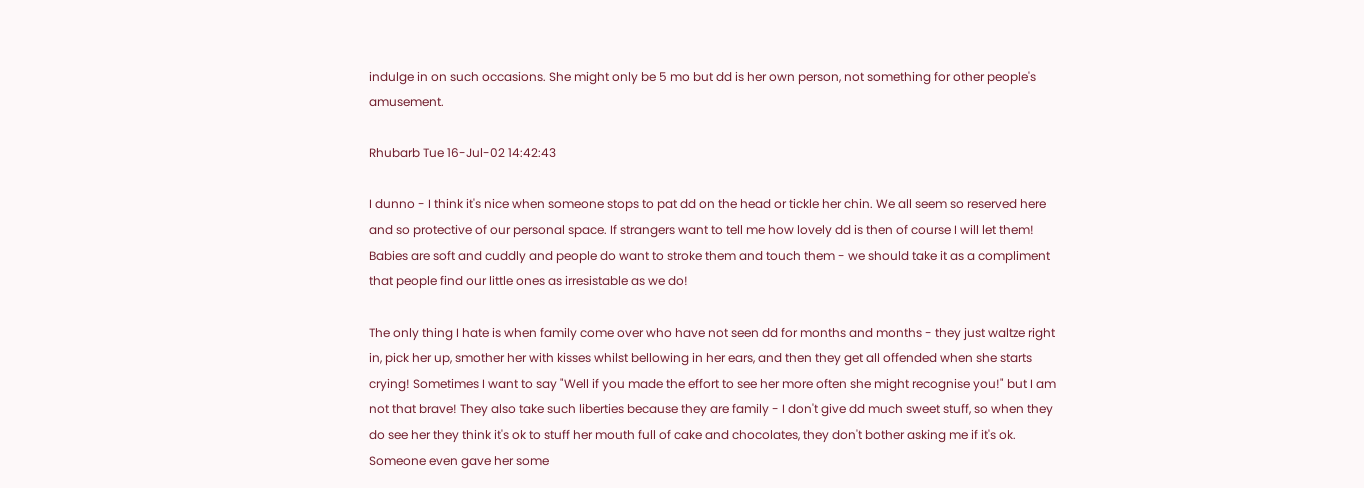indulge in on such occasions. She might only be 5 mo but dd is her own person, not something for other people's amusement.

Rhubarb Tue 16-Jul-02 14:42:43

I dunno - I think it's nice when someone stops to pat dd on the head or tickle her chin. We all seem so reserved here and so protective of our personal space. If strangers want to tell me how lovely dd is then of course I will let them! Babies are soft and cuddly and people do want to stroke them and touch them - we should take it as a compliment that people find our little ones as irresistable as we do!

The only thing I hate is when family come over who have not seen dd for months and months - they just waltze right in, pick her up, smother her with kisses whilst bellowing in her ears, and then they get all offended when she starts crying! Sometimes I want to say "Well if you made the effort to see her more often she might recognise you!" but I am not that brave! They also take such liberties because they are family - I don't give dd much sweet stuff, so when they do see her they think it's ok to stuff her mouth full of cake and chocolates, they don't bother asking me if it's ok. Someone even gave her some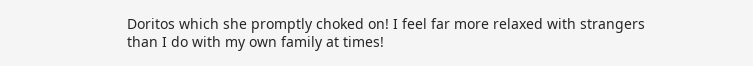Doritos which she promptly choked on! I feel far more relaxed with strangers than I do with my own family at times!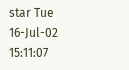star Tue 16-Jul-02 15:11:07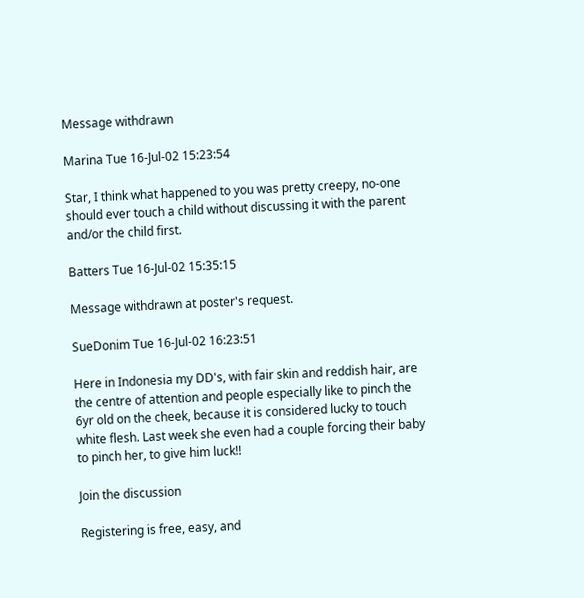Message withdrawn

Marina Tue 16-Jul-02 15:23:54

Star, I think what happened to you was pretty creepy, no-one should ever touch a child without discussing it with the parent and/or the child first.

Batters Tue 16-Jul-02 15:35:15

Message withdrawn at poster's request.

SueDonim Tue 16-Jul-02 16:23:51

Here in Indonesia my DD's, with fair skin and reddish hair, are the centre of attention and people especially like to pinch the 6yr old on the cheek, because it is considered lucky to touch white flesh. Last week she even had a couple forcing their baby to pinch her, to give him luck!!

Join the discussion

Registering is free, easy, and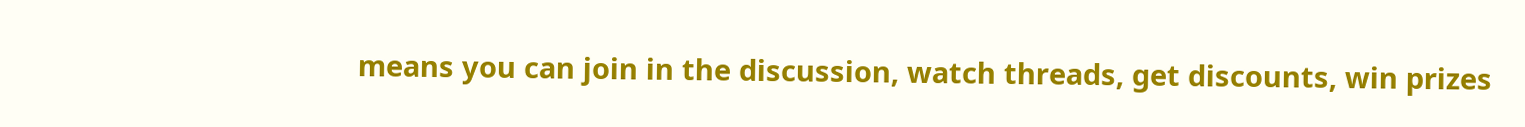means you can join in the discussion, watch threads, get discounts, win prizes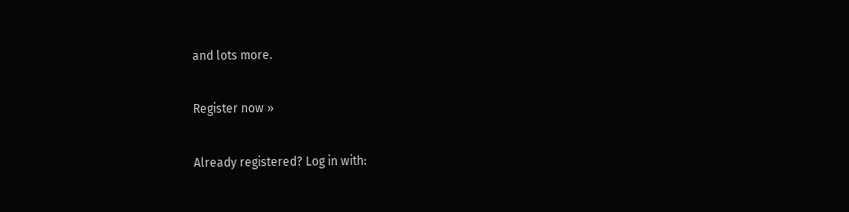and lots more.

Register now »

Already registered? Log in with: